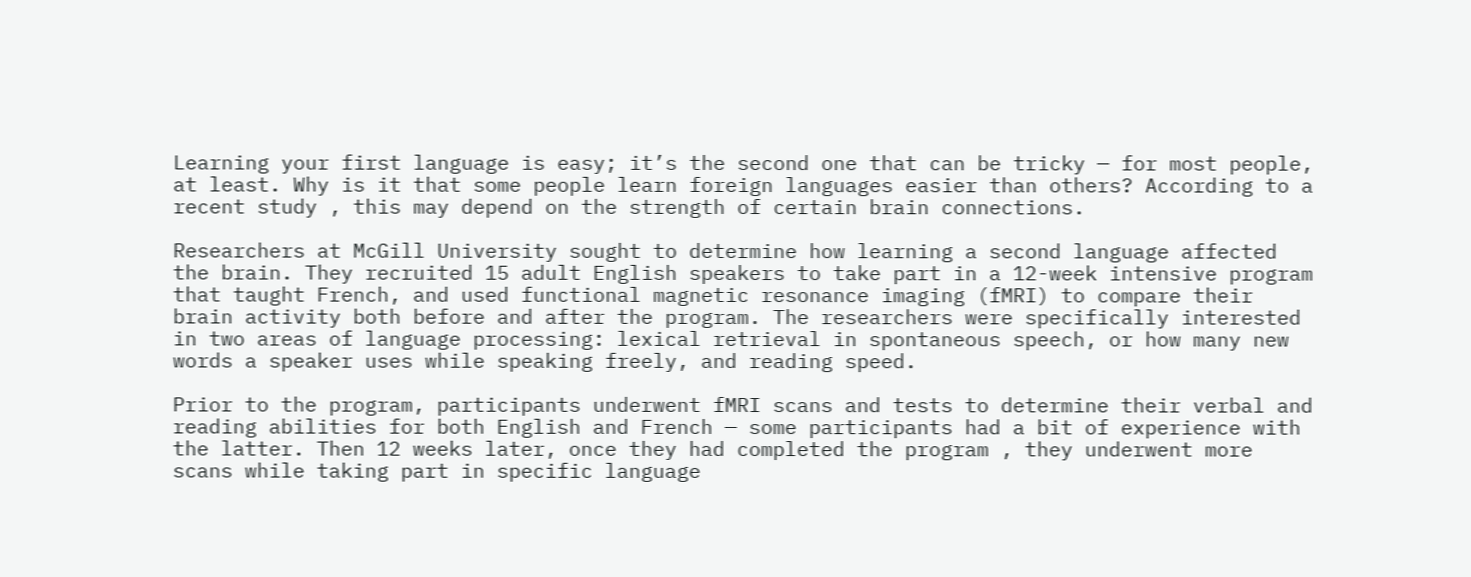Learning your first language is easy; it’s the second one that can be tricky — for most people, at least. Why is it that some people learn foreign languages easier than others? According to a recent study , this may depend on the strength of certain brain connections.

Researchers at McGill University sought to determine how learning a second language affected the brain. They recruited 15 adult English speakers to take part in a 12-week intensive program that taught French, and used functional magnetic resonance imaging (fMRI) to compare their brain activity both before and after the program. The researchers were specifically interested in two areas of language processing: lexical retrieval in spontaneous speech, or how many new words a speaker uses while speaking freely, and reading speed.

Prior to the program, participants underwent fMRI scans and tests to determine their verbal and reading abilities for both English and French — some participants had a bit of experience with the latter. Then 12 weeks later, once they had completed the program , they underwent more scans while taking part in specific language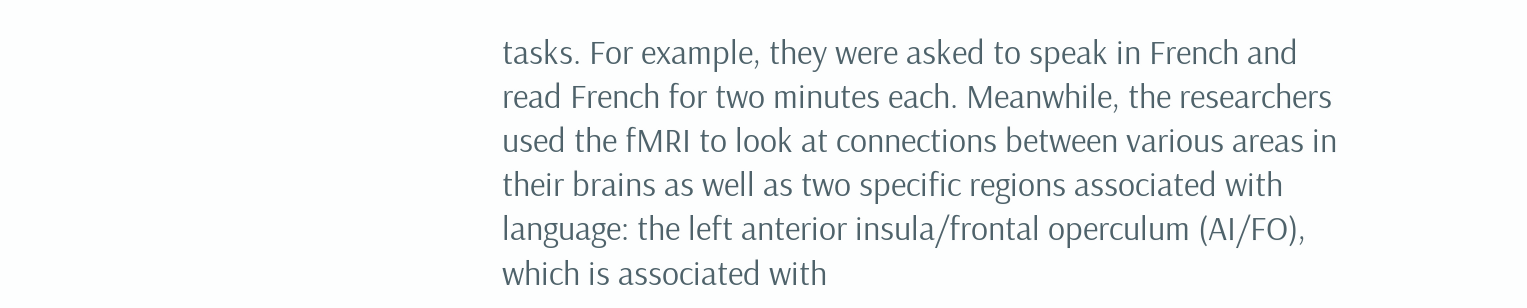tasks. For example, they were asked to speak in French and read French for two minutes each. Meanwhile, the researchers used the fMRI to look at connections between various areas in their brains as well as two specific regions associated with language: the left anterior insula/frontal operculum (AI/FO), which is associated with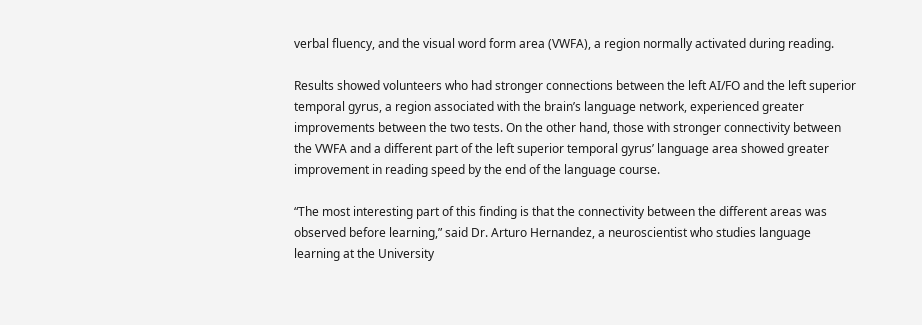verbal fluency, and the visual word form area (VWFA), a region normally activated during reading.

Results showed volunteers who had stronger connections between the left AI/FO and the left superior temporal gyrus, a region associated with the brain’s language network, experienced greater improvements between the two tests. On the other hand, those with stronger connectivity between the VWFA and a different part of the left superior temporal gyrus’ language area showed greater improvement in reading speed by the end of the language course.

“The most interesting part of this finding is that the connectivity between the different areas was observed before learning,” said Dr. Arturo Hernandez, a neuroscientist who studies language learning at the University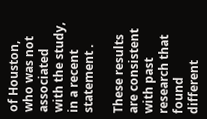of Houston, who was not associated with the study, in a recent statement .

These results are consistent with past research that found different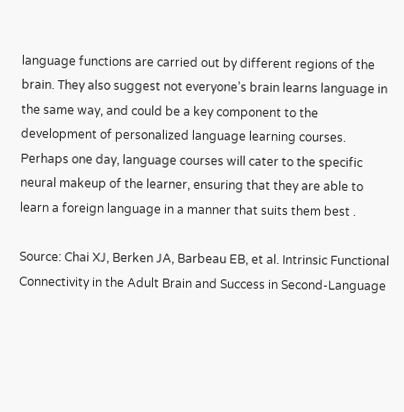language functions are carried out by different regions of the brain. They also suggest not everyone’s brain learns language in the same way, and could be a key component to the development of personalized language learning courses. Perhaps one day, language courses will cater to the specific neural makeup of the learner, ensuring that they are able to learn a foreign language in a manner that suits them best .

Source: Chai XJ, Berken JA, Barbeau EB, et al. Intrinsic Functional Connectivity in the Adult Brain and Success in Second-Language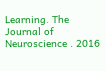Learning. The Journal of Neuroscience . 2016